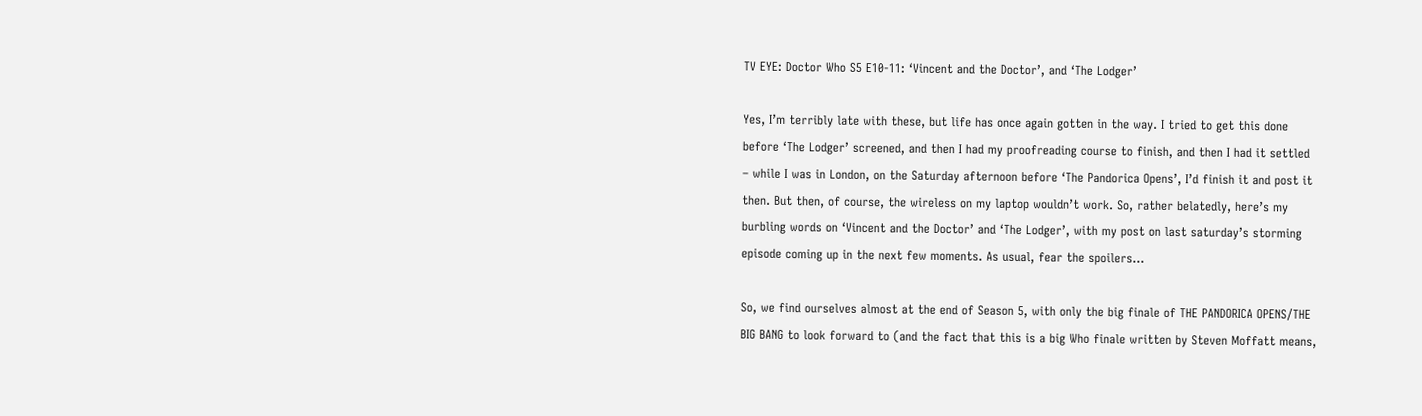TV EYE: Doctor Who S5 E10-11: ‘Vincent and the Doctor’, and ‘The Lodger’

Yes, I’m terribly late with these, but life has once again gotten in the way. I tried to get this done before ‘The Lodger’ screened, and then I had my proofreading course to finish, and then I had it settled – while I was in London, on the Saturday afternoon before ‘The Pandorica Opens’, I’d finish it and post it then. But then, of course, the wireless on my laptop wouldn’t work. So, rather belatedly, here’s my burbling words on ‘Vincent and the Doctor’ and ‘The Lodger’, with my post on last saturday’s storming episode coming up in the next few moments. As usual, fear the spoilers…

So, we find ourselves almost at the end of Season 5, with only the big finale of THE PANDORICA OPENS/THE BIG BANG to look forward to (and the fact that this is a big Who finale written by Steven Moffatt means,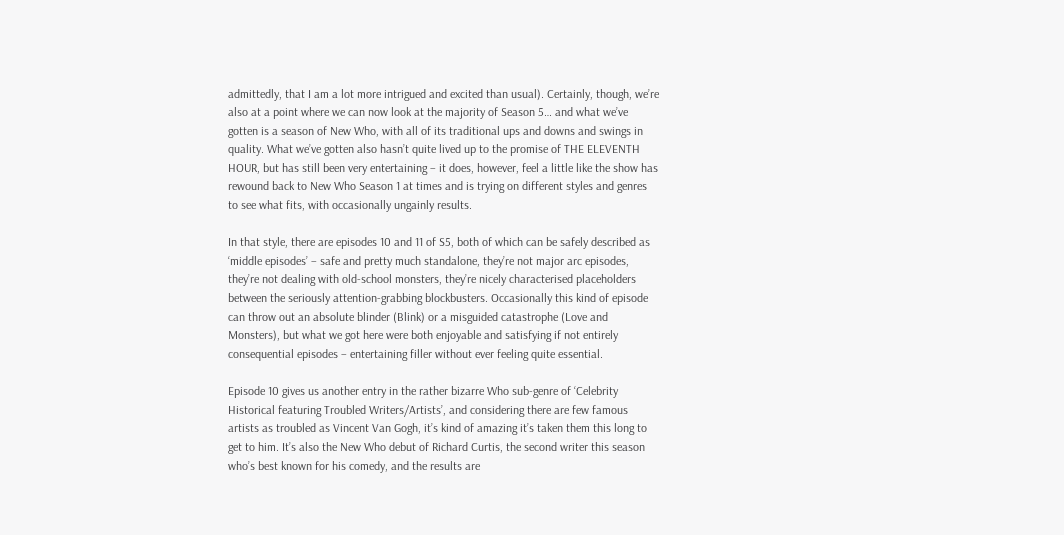admittedly, that I am a lot more intrigued and excited than usual). Certainly, though, we’re also at a point where we can now look at the majority of Season 5… and what we’ve gotten is a season of New Who, with all of its traditional ups and downs and swings in quality. What we’ve gotten also hasn’t quite lived up to the promise of THE ELEVENTH HOUR, but has still been very entertaining – it does, however, feel a little like the show has rewound back to New Who Season 1 at times and is trying on different styles and genres to see what fits, with occasionally ungainly results.

In that style, there are episodes 10 and 11 of S5, both of which can be safely described as ‘middle episodes’ – safe and pretty much standalone, they’re not major arc episodes, they’re not dealing with old-school monsters, they’re nicely characterised placeholders between the seriously attention-grabbing blockbusters. Occasionally this kind of episode can throw out an absolute blinder (Blink) or a misguided catastrophe (Love and Monsters), but what we got here were both enjoyable and satisfying if not entirely consequential episodes – entertaining filler without ever feeling quite essential.

Episode 10 gives us another entry in the rather bizarre Who sub-genre of ‘Celebrity Historical featuring Troubled Writers/Artists’, and considering there are few famous artists as troubled as Vincent Van Gogh, it’s kind of amazing it’s taken them this long to get to him. It’s also the New Who debut of Richard Curtis, the second writer this season who’s best known for his comedy, and the results are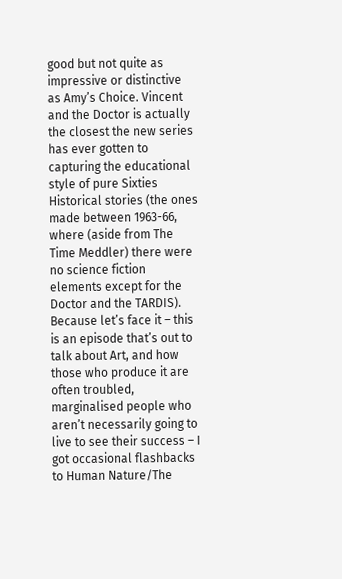good but not quite as impressive or distinctive as Amy’s Choice. Vincent and the Doctor is actually the closest the new series has ever gotten to capturing the educational style of pure Sixties Historical stories (the ones made between 1963-66, where (aside from The Time Meddler) there were no science fiction elements except for the Doctor and the TARDIS). Because let’s face it – this is an episode that’s out to talk about Art, and how those who produce it are often troubled, marginalised people who aren’t necessarily going to live to see their success – I got occasional flashbacks to Human Nature/The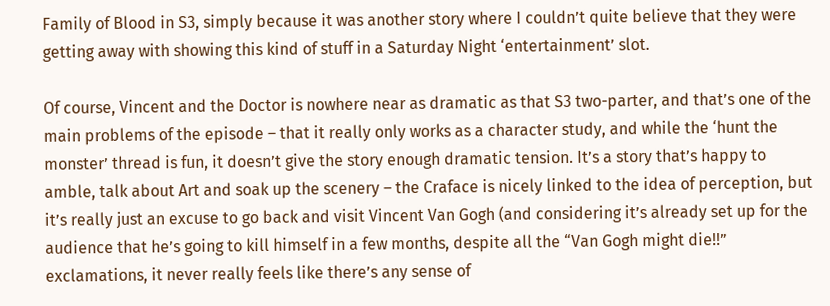Family of Blood in S3, simply because it was another story where I couldn’t quite believe that they were getting away with showing this kind of stuff in a Saturday Night ‘entertainment’ slot.

Of course, Vincent and the Doctor is nowhere near as dramatic as that S3 two-parter, and that’s one of the main problems of the episode – that it really only works as a character study, and while the ‘hunt the monster’ thread is fun, it doesn’t give the story enough dramatic tension. It’s a story that’s happy to amble, talk about Art and soak up the scenery – the Craface is nicely linked to the idea of perception, but it’s really just an excuse to go back and visit Vincent Van Gogh (and considering it’s already set up for the audience that he’s going to kill himself in a few months, despite all the “Van Gogh might die!!” exclamations, it never really feels like there’s any sense of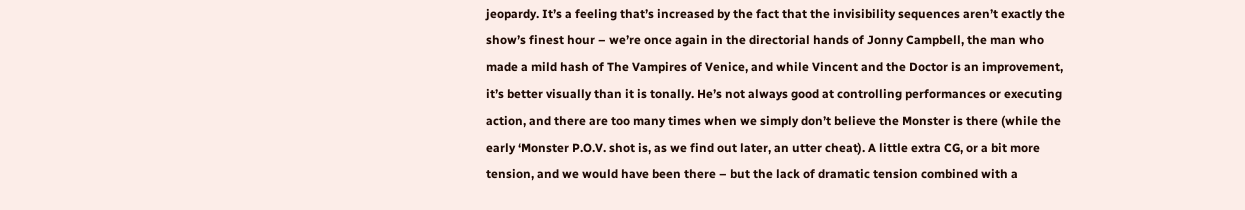jeopardy. It’s a feeling that’s increased by the fact that the invisibility sequences aren’t exactly the show’s finest hour – we’re once again in the directorial hands of Jonny Campbell, the man who made a mild hash of The Vampires of Venice, and while Vincent and the Doctor is an improvement, it’s better visually than it is tonally. He’s not always good at controlling performances or executing action, and there are too many times when we simply don’t believe the Monster is there (while the early ‘Monster P.O.V. shot is, as we find out later, an utter cheat). A little extra CG, or a bit more tension, and we would have been there – but the lack of dramatic tension combined with a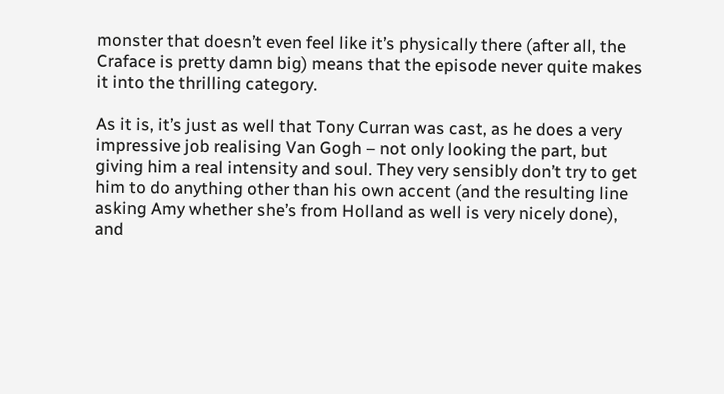monster that doesn’t even feel like it’s physically there (after all, the Craface is pretty damn big) means that the episode never quite makes it into the thrilling category.

As it is, it’s just as well that Tony Curran was cast, as he does a very impressive job realising Van Gogh – not only looking the part, but giving him a real intensity and soul. They very sensibly don’t try to get him to do anything other than his own accent (and the resulting line asking Amy whether she’s from Holland as well is very nicely done), and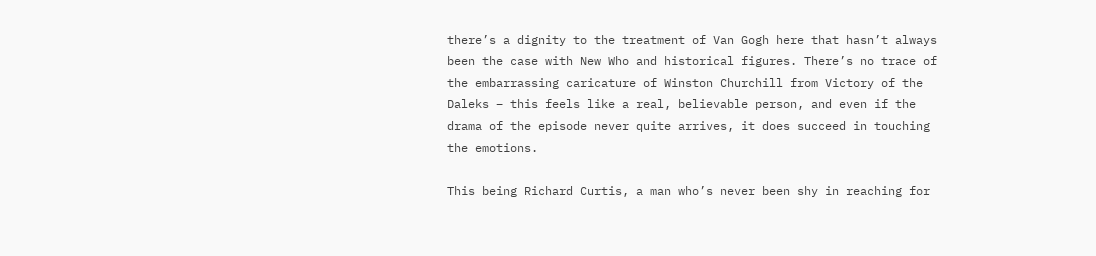there’s a dignity to the treatment of Van Gogh here that hasn’t always been the case with New Who and historical figures. There’s no trace of the embarrassing caricature of Winston Churchill from Victory of the Daleks – this feels like a real, believable person, and even if the drama of the episode never quite arrives, it does succeed in touching the emotions.

This being Richard Curtis, a man who’s never been shy in reaching for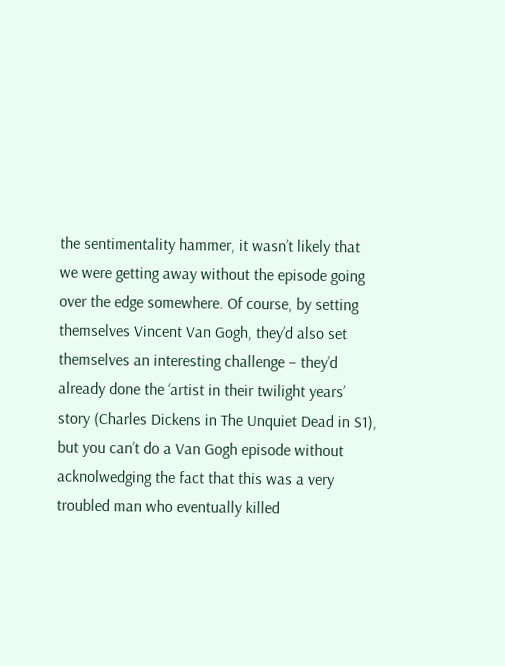the sentimentality hammer, it wasn’t likely that we were getting away without the episode going over the edge somewhere. Of course, by setting themselves Vincent Van Gogh, they’d also set themselves an interesting challenge – they’d already done the ‘artist in their twilight years’ story (Charles Dickens in The Unquiet Dead in S1), but you can’t do a Van Gogh episode without acknolwedging the fact that this was a very troubled man who eventually killed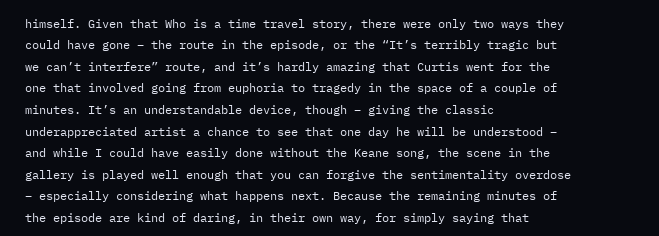himself. Given that Who is a time travel story, there were only two ways they could have gone – the route in the episode, or the “It’s terribly tragic but we can’t interfere” route, and it’s hardly amazing that Curtis went for the one that involved going from euphoria to tragedy in the space of a couple of minutes. It’s an understandable device, though – giving the classic underappreciated artist a chance to see that one day he will be understood – and while I could have easily done without the Keane song, the scene in the gallery is played well enough that you can forgive the sentimentality overdose – especially considering what happens next. Because the remaining minutes of the episode are kind of daring, in their own way, for simply saying that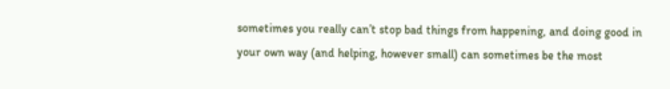sometimes you really can’t stop bad things from happening, and doing good in your own way (and helping, however small) can sometimes be the most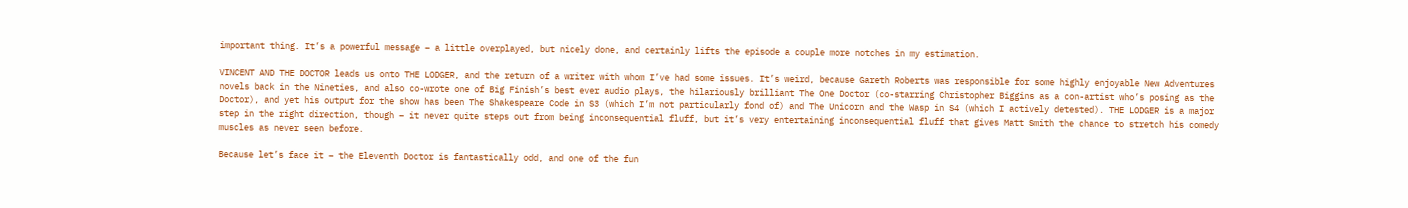important thing. It’s a powerful message – a little overplayed, but nicely done, and certainly lifts the episode a couple more notches in my estimation.

VINCENT AND THE DOCTOR leads us onto THE LODGER, and the return of a writer with whom I’ve had some issues. It’s weird, because Gareth Roberts was responsible for some highly enjoyable New Adventures novels back in the Nineties, and also co-wrote one of Big Finish’s best ever audio plays, the hilariously brilliant The One Doctor (co-starring Christopher Biggins as a con-artist who’s posing as the Doctor), and yet his output for the show has been The Shakespeare Code in S3 (which I’m not particularly fond of) and The Unicorn and the Wasp in S4 (which I actively detested). THE LODGER is a major step in the right direction, though – it never quite steps out from being inconsequential fluff, but it’s very entertaining inconsequential fluff that gives Matt Smith the chance to stretch his comedy muscles as never seen before.

Because let’s face it – the Eleventh Doctor is fantastically odd, and one of the fun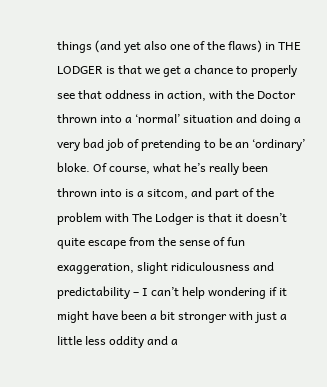things (and yet also one of the flaws) in THE LODGER is that we get a chance to properly see that oddness in action, with the Doctor thrown into a ‘normal’ situation and doing a very bad job of pretending to be an ‘ordinary’ bloke. Of course, what he’s really been thrown into is a sitcom, and part of the problem with The Lodger is that it doesn’t quite escape from the sense of fun exaggeration, slight ridiculousness and predictability – I can’t help wondering if it might have been a bit stronger with just a little less oddity and a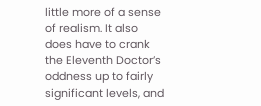little more of a sense of realism. It also does have to crank the Eleventh Doctor’s oddness up to fairly significant levels, and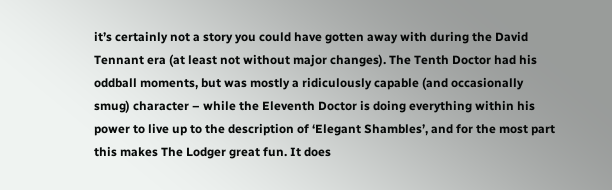it’s certainly not a story you could have gotten away with during the David Tennant era (at least not without major changes). The Tenth Doctor had his oddball moments, but was mostly a ridiculously capable (and occasionally smug) character – while the Eleventh Doctor is doing everything within his power to live up to the description of ‘Elegant Shambles’, and for the most part this makes The Lodger great fun. It does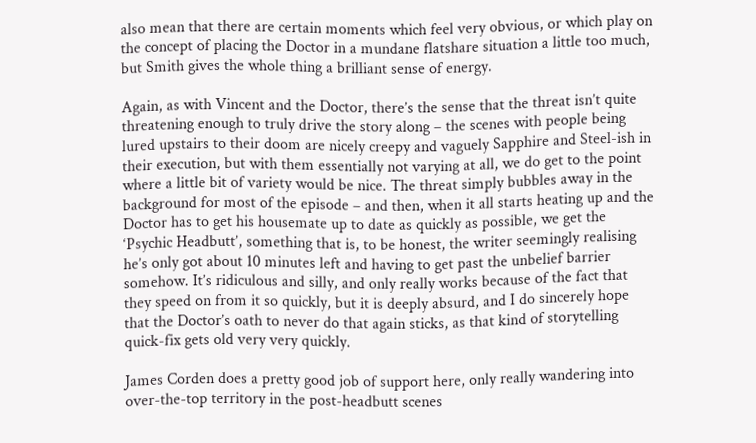also mean that there are certain moments which feel very obvious, or which play on the concept of placing the Doctor in a mundane flatshare situation a little too much, but Smith gives the whole thing a brilliant sense of energy.

Again, as with Vincent and the Doctor, there’s the sense that the threat isn’t quite threatening enough to truly drive the story along – the scenes with people being lured upstairs to their doom are nicely creepy and vaguely Sapphire and Steel-ish in their execution, but with them essentially not varying at all, we do get to the point where a little bit of variety would be nice. The threat simply bubbles away in the background for most of the episode – and then, when it all starts heating up and the Doctor has to get his housemate up to date as quickly as possible, we get the ‘Psychic Headbutt’, something that is, to be honest, the writer seemingly realising he’s only got about 10 minutes left and having to get past the unbelief barrier somehow. It’s ridiculous and silly, and only really works because of the fact that they speed on from it so quickly, but it is deeply absurd, and I do sincerely hope that the Doctor’s oath to never do that again sticks, as that kind of storytelling quick-fix gets old very very quickly.

James Corden does a pretty good job of support here, only really wandering into over-the-top territory in the post-headbutt scenes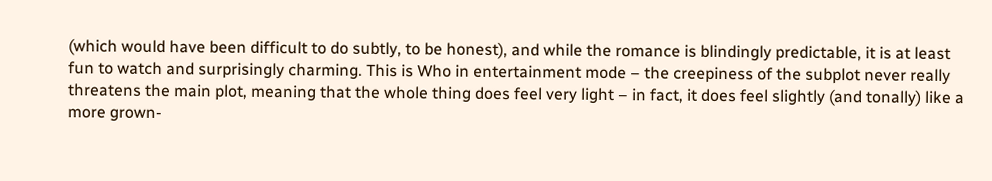(which would have been difficult to do subtly, to be honest), and while the romance is blindingly predictable, it is at least fun to watch and surprisingly charming. This is Who in entertainment mode – the creepiness of the subplot never really threatens the main plot, meaning that the whole thing does feel very light – in fact, it does feel slightly (and tonally) like a more grown-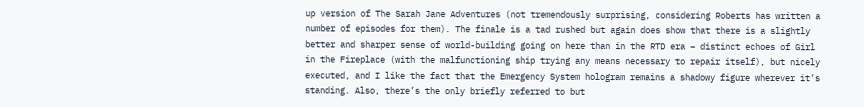up version of The Sarah Jane Adventures (not tremendously surprising, considering Roberts has written a number of episodes for them). The finale is a tad rushed but again does show that there is a slightly better and sharper sense of world-building going on here than in the RTD era – distinct echoes of Girl in the Fireplace (with the malfunctioning ship trying any means necessary to repair itself), but nicely executed, and I like the fact that the Emergency System hologram remains a shadowy figure wherever it’s standing. Also, there’s the only briefly referred to but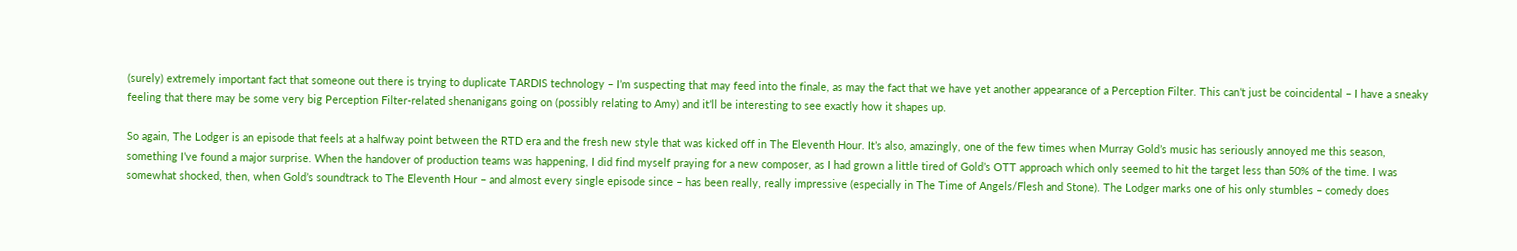(surely) extremely important fact that someone out there is trying to duplicate TARDIS technology – I’m suspecting that may feed into the finale, as may the fact that we have yet another appearance of a Perception Filter. This can’t just be coincidental – I have a sneaky feeling that there may be some very big Perception Filter-related shenanigans going on (possibly relating to Amy) and it’ll be interesting to see exactly how it shapes up.

So again, The Lodger is an episode that feels at a halfway point between the RTD era and the fresh new style that was kicked off in The Eleventh Hour. It’s also, amazingly, one of the few times when Murray Gold’s music has seriously annoyed me this season, something I’ve found a major surprise. When the handover of production teams was happening, I did find myself praying for a new composer, as I had grown a little tired of Gold’s OTT approach which only seemed to hit the target less than 50% of the time. I was somewhat shocked, then, when Gold’s soundtrack to The Eleventh Hour – and almost every single episode since – has been really, really impressive (especially in The Time of Angels/Flesh and Stone). The Lodger marks one of his only stumbles – comedy does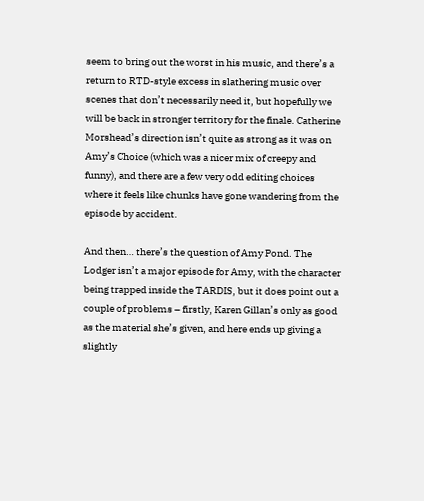seem to bring out the worst in his music, and there’s a return to RTD-style excess in slathering music over scenes that don’t necessarily need it, but hopefully we will be back in stronger territory for the finale. Catherine Morshead’s direction isn’t quite as strong as it was on Amy’s Choice (which was a nicer mix of creepy and funny), and there are a few very odd editing choices where it feels like chunks have gone wandering from the episode by accident.

And then… there’s the question of Amy Pond. The Lodger isn’t a major episode for Amy, with the character being trapped inside the TARDIS, but it does point out a couple of problems – firstly, Karen Gillan’s only as good as the material she’s given, and here ends up giving a slightly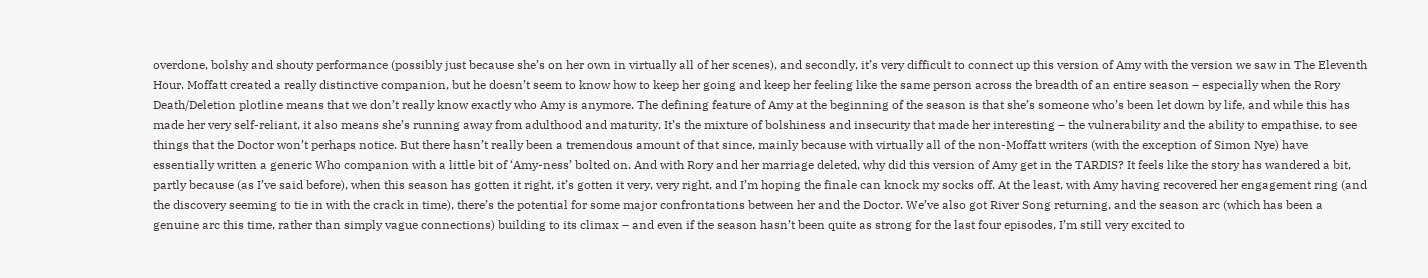overdone, bolshy and shouty performance (possibly just because she’s on her own in virtually all of her scenes), and secondly, it’s very difficult to connect up this version of Amy with the version we saw in The Eleventh Hour. Moffatt created a really distinctive companion, but he doesn’t seem to know how to keep her going and keep her feeling like the same person across the breadth of an entire season – especially when the Rory Death/Deletion plotline means that we don’t really know exactly who Amy is anymore. The defining feature of Amy at the beginning of the season is that she’s someone who’s been let down by life, and while this has made her very self-reliant, it also means she’s running away from adulthood and maturity. It’s the mixture of bolshiness and insecurity that made her interesting – the vulnerability and the ability to empathise, to see things that the Doctor won’t perhaps notice. But there hasn’t really been a tremendous amount of that since, mainly because with virtually all of the non-Moffatt writers (with the exception of Simon Nye) have essentially written a generic Who companion with a little bit of ‘Amy-ness’ bolted on. And with Rory and her marriage deleted, why did this version of Amy get in the TARDIS? It feels like the story has wandered a bit, partly because (as I’ve said before), when this season has gotten it right, it’s gotten it very, very right, and I’m hoping the finale can knock my socks off. At the least, with Amy having recovered her engagement ring (and the discovery seeming to tie in with the crack in time), there’s the potential for some major confrontations between her and the Doctor. We’ve also got River Song returning, and the season arc (which has been a genuine arc this time, rather than simply vague connections) building to its climax – and even if the season hasn’t been quite as strong for the last four episodes, I’m still very excited to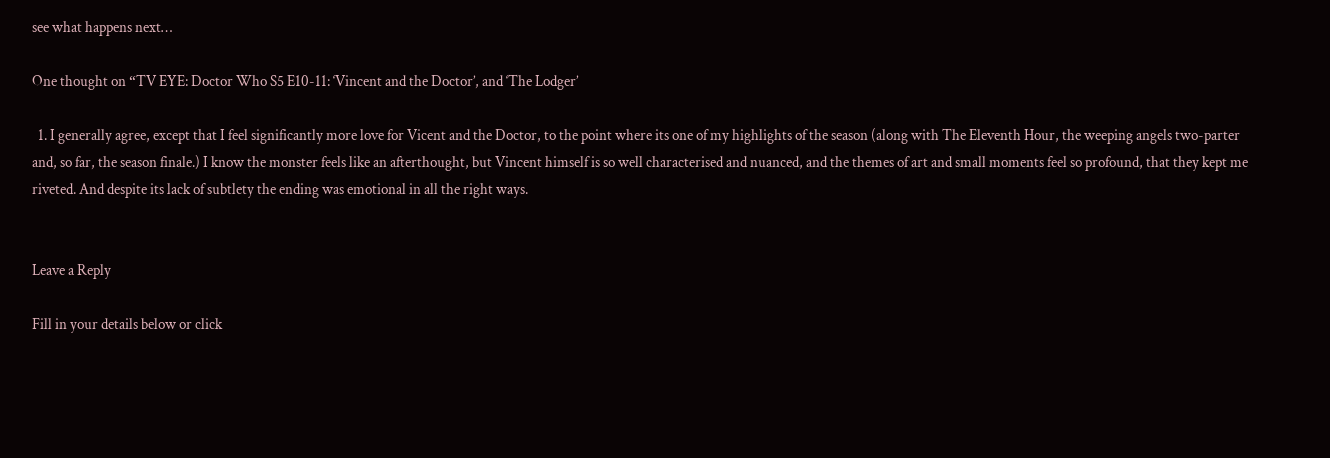see what happens next…

One thought on “TV EYE: Doctor Who S5 E10-11: ‘Vincent and the Doctor’, and ‘The Lodger’

  1. I generally agree, except that I feel significantly more love for Vicent and the Doctor, to the point where its one of my highlights of the season (along with The Eleventh Hour, the weeping angels two-parter and, so far, the season finale.) I know the monster feels like an afterthought, but Vincent himself is so well characterised and nuanced, and the themes of art and small moments feel so profound, that they kept me riveted. And despite its lack of subtlety the ending was emotional in all the right ways.


Leave a Reply

Fill in your details below or click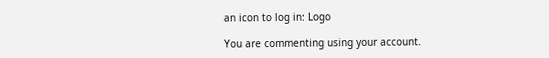an icon to log in: Logo

You are commenting using your account.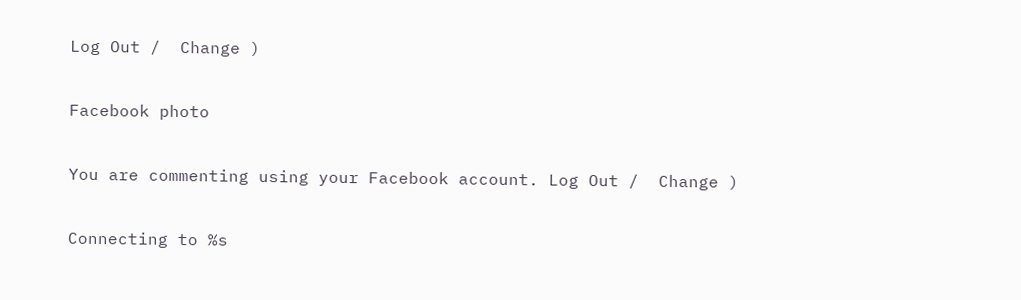Log Out /  Change )

Facebook photo

You are commenting using your Facebook account. Log Out /  Change )

Connecting to %s